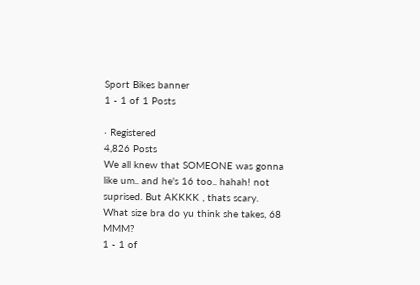Sport Bikes banner
1 - 1 of 1 Posts

· Registered
4,826 Posts
We all knew that SOMEONE was gonna like um.. and he's 16 too.. hahah! not suprised. But AKKKK , thats scary. What size bra do yu think she takes, 68 MMM?
1 - 1 of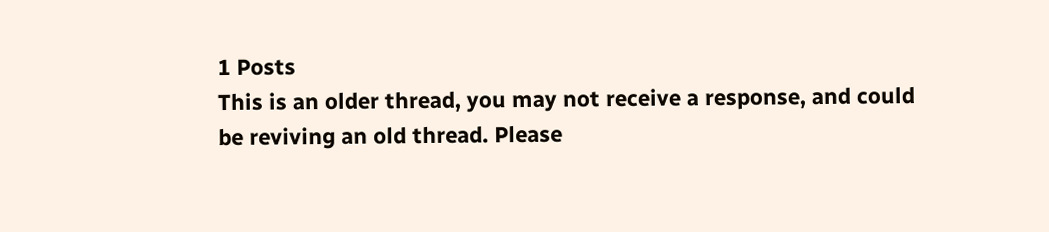1 Posts
This is an older thread, you may not receive a response, and could be reviving an old thread. Please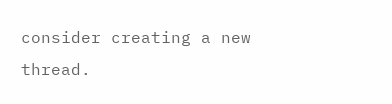consider creating a new thread.